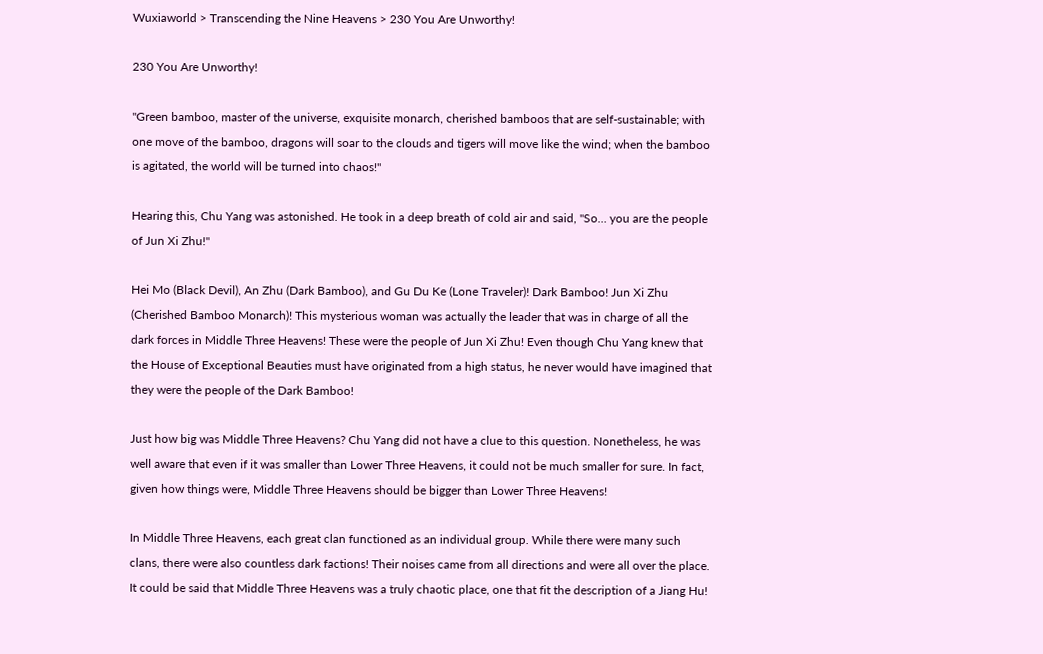Wuxiaworld > Transcending the Nine Heavens > 230 You Are Unworthy!

230 You Are Unworthy!

"Green bamboo, master of the universe, exquisite monarch, cherished bamboos that are self-sustainable; with one move of the bamboo, dragons will soar to the clouds and tigers will move like the wind; when the bamboo is agitated, the world will be turned into chaos!"

Hearing this, Chu Yang was astonished. He took in a deep breath of cold air and said, "So… you are the people of Jun Xi Zhu!"

Hei Mo (Black Devil), An Zhu (Dark Bamboo), and Gu Du Ke (Lone Traveler)! Dark Bamboo! Jun Xi Zhu (Cherished Bamboo Monarch)! This mysterious woman was actually the leader that was in charge of all the dark forces in Middle Three Heavens! These were the people of Jun Xi Zhu! Even though Chu Yang knew that the House of Exceptional Beauties must have originated from a high status, he never would have imagined that they were the people of the Dark Bamboo!

Just how big was Middle Three Heavens? Chu Yang did not have a clue to this question. Nonetheless, he was well aware that even if it was smaller than Lower Three Heavens, it could not be much smaller for sure. In fact, given how things were, Middle Three Heavens should be bigger than Lower Three Heavens!

In Middle Three Heavens, each great clan functioned as an individual group. While there were many such clans, there were also countless dark factions! Their noises came from all directions and were all over the place. It could be said that Middle Three Heavens was a truly chaotic place, one that fit the description of a Jiang Hu!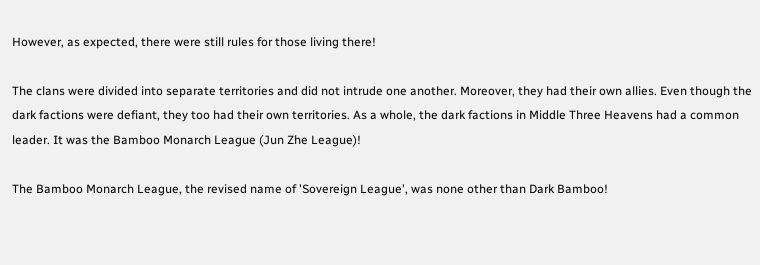However, as expected, there were still rules for those living there!

The clans were divided into separate territories and did not intrude one another. Moreover, they had their own allies. Even though the dark factions were defiant, they too had their own territories. As a whole, the dark factions in Middle Three Heavens had a common leader. It was the Bamboo Monarch League (Jun Zhe League)!

The Bamboo Monarch League, the revised name of 'Sovereign League', was none other than Dark Bamboo!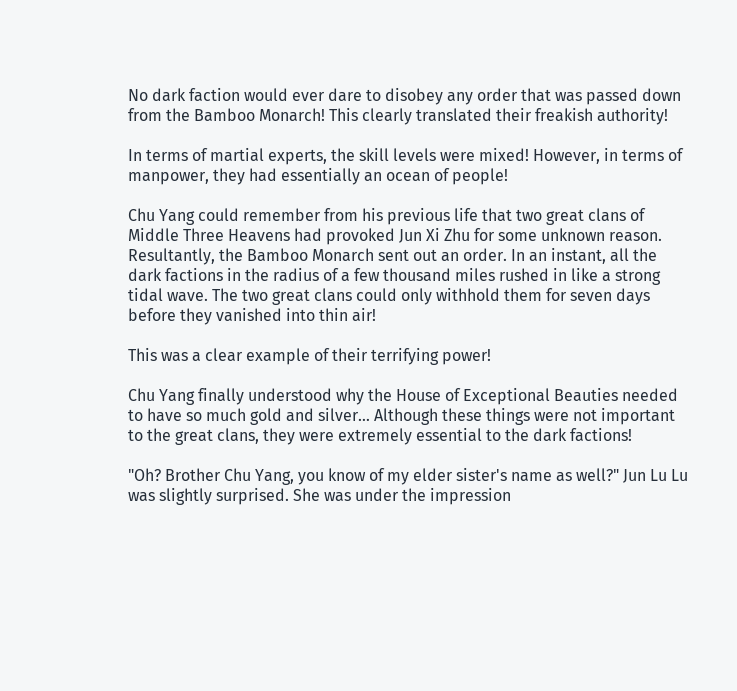No dark faction would ever dare to disobey any order that was passed down from the Bamboo Monarch! This clearly translated their freakish authority!

In terms of martial experts, the skill levels were mixed! However, in terms of manpower, they had essentially an ocean of people!

Chu Yang could remember from his previous life that two great clans of Middle Three Heavens had provoked Jun Xi Zhu for some unknown reason. Resultantly, the Bamboo Monarch sent out an order. In an instant, all the dark factions in the radius of a few thousand miles rushed in like a strong tidal wave. The two great clans could only withhold them for seven days before they vanished into thin air!

This was a clear example of their terrifying power!

Chu Yang finally understood why the House of Exceptional Beauties needed to have so much gold and silver… Although these things were not important to the great clans, they were extremely essential to the dark factions!

"Oh? Brother Chu Yang, you know of my elder sister's name as well?" Jun Lu Lu was slightly surprised. She was under the impression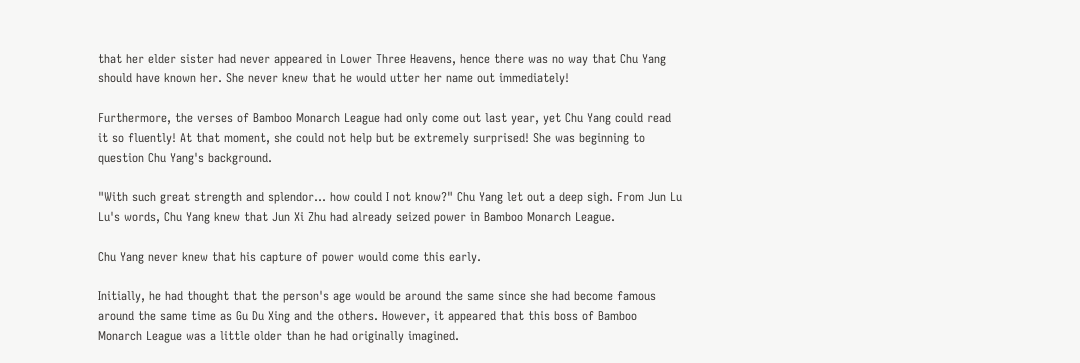that her elder sister had never appeared in Lower Three Heavens, hence there was no way that Chu Yang should have known her. She never knew that he would utter her name out immediately!

Furthermore, the verses of Bamboo Monarch League had only come out last year, yet Chu Yang could read it so fluently! At that moment, she could not help but be extremely surprised! She was beginning to question Chu Yang's background.

"With such great strength and splendor… how could I not know?" Chu Yang let out a deep sigh. From Jun Lu Lu's words, Chu Yang knew that Jun Xi Zhu had already seized power in Bamboo Monarch League.

Chu Yang never knew that his capture of power would come this early.

Initially, he had thought that the person's age would be around the same since she had become famous around the same time as Gu Du Xing and the others. However, it appeared that this boss of Bamboo Monarch League was a little older than he had originally imagined.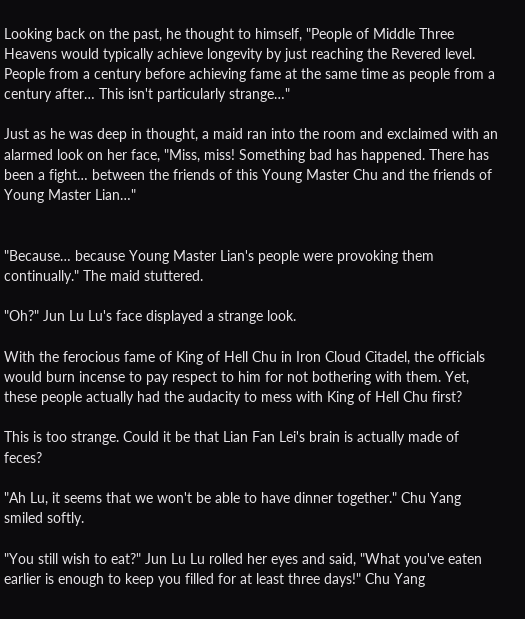Looking back on the past, he thought to himself, "People of Middle Three Heavens would typically achieve longevity by just reaching the Revered level. People from a century before achieving fame at the same time as people from a century after… This isn't particularly strange…"

Just as he was deep in thought, a maid ran into the room and exclaimed with an alarmed look on her face, "Miss, miss! Something bad has happened. There has been a fight… between the friends of this Young Master Chu and the friends of Young Master Lian…"


"Because… because Young Master Lian's people were provoking them continually." The maid stuttered.

"Oh?" Jun Lu Lu's face displayed a strange look.

With the ferocious fame of King of Hell Chu in Iron Cloud Citadel, the officials would burn incense to pay respect to him for not bothering with them. Yet, these people actually had the audacity to mess with King of Hell Chu first?

This is too strange. Could it be that Lian Fan Lei's brain is actually made of feces?

"Ah Lu, it seems that we won't be able to have dinner together." Chu Yang smiled softly.

"You still wish to eat?" Jun Lu Lu rolled her eyes and said, "What you've eaten earlier is enough to keep you filled for at least three days!" Chu Yang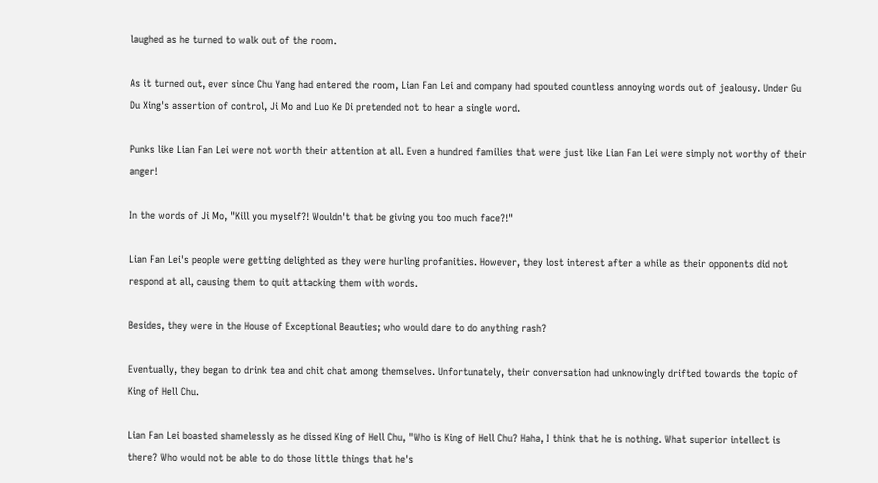laughed as he turned to walk out of the room.

As it turned out, ever since Chu Yang had entered the room, Lian Fan Lei and company had spouted countless annoying words out of jealousy. Under Gu Du Xing's assertion of control, Ji Mo and Luo Ke Di pretended not to hear a single word.

Punks like Lian Fan Lei were not worth their attention at all. Even a hundred families that were just like Lian Fan Lei were simply not worthy of their anger!

In the words of Ji Mo, "Kill you myself?! Wouldn't that be giving you too much face?!"

Lian Fan Lei's people were getting delighted as they were hurling profanities. However, they lost interest after a while as their opponents did not respond at all, causing them to quit attacking them with words.

Besides, they were in the House of Exceptional Beauties; who would dare to do anything rash?

Eventually, they began to drink tea and chit chat among themselves. Unfortunately, their conversation had unknowingly drifted towards the topic of King of Hell Chu.

Lian Fan Lei boasted shamelessly as he dissed King of Hell Chu, "Who is King of Hell Chu? Haha, I think that he is nothing. What superior intellect is there? Who would not be able to do those little things that he's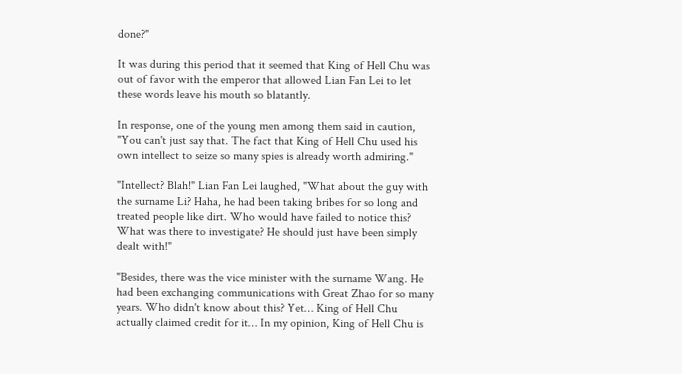done?"

It was during this period that it seemed that King of Hell Chu was out of favor with the emperor that allowed Lian Fan Lei to let these words leave his mouth so blatantly.

In response, one of the young men among them said in caution, "You can't just say that. The fact that King of Hell Chu used his own intellect to seize so many spies is already worth admiring."

"Intellect? Blah!" Lian Fan Lei laughed, "What about the guy with the surname Li? Haha, he had been taking bribes for so long and treated people like dirt. Who would have failed to notice this? What was there to investigate? He should just have been simply dealt with!"

"Besides, there was the vice minister with the surname Wang. He had been exchanging communications with Great Zhao for so many years. Who didn't know about this? Yet… King of Hell Chu actually claimed credit for it… In my opinion, King of Hell Chu is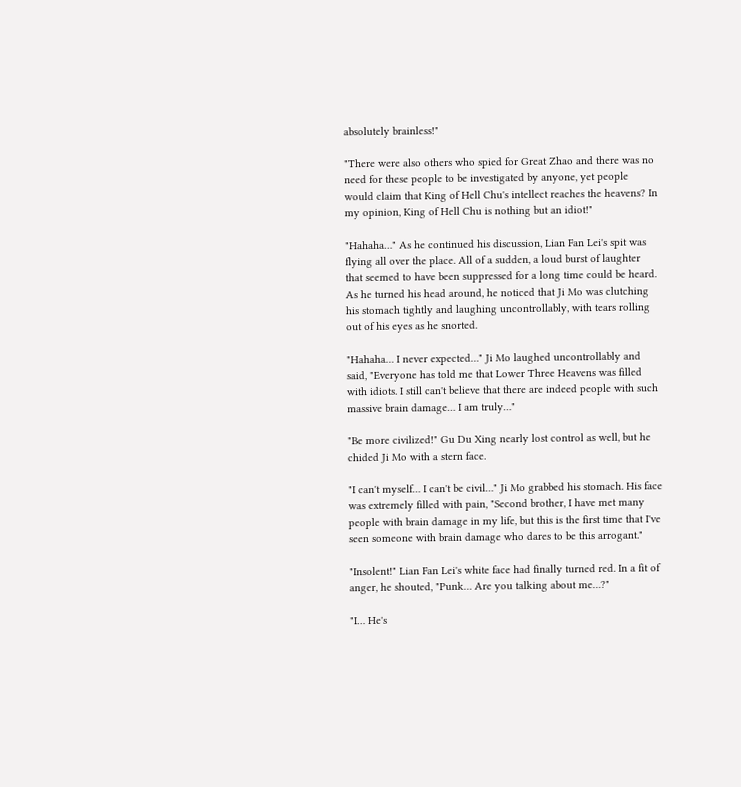absolutely brainless!"

"There were also others who spied for Great Zhao and there was no need for these people to be investigated by anyone, yet people would claim that King of Hell Chu's intellect reaches the heavens? In my opinion, King of Hell Chu is nothing but an idiot!"

"Hahaha…" As he continued his discussion, Lian Fan Lei's spit was flying all over the place. All of a sudden, a loud burst of laughter that seemed to have been suppressed for a long time could be heard. As he turned his head around, he noticed that Ji Mo was clutching his stomach tightly and laughing uncontrollably, with tears rolling out of his eyes as he snorted.

"Hahaha… I never expected…" Ji Mo laughed uncontrollably and said, "Everyone has told me that Lower Three Heavens was filled with idiots. I still can't believe that there are indeed people with such massive brain damage… I am truly…"

"Be more civilized!" Gu Du Xing nearly lost control as well, but he chided Ji Mo with a stern face.

"I can't myself… I can't be civil…" Ji Mo grabbed his stomach. His face was extremely filled with pain, "Second brother, I have met many people with brain damage in my life, but this is the first time that I've seen someone with brain damage who dares to be this arrogant."

"Insolent!" Lian Fan Lei's white face had finally turned red. In a fit of anger, he shouted, "Punk… Are you talking about me…?"

"I… He's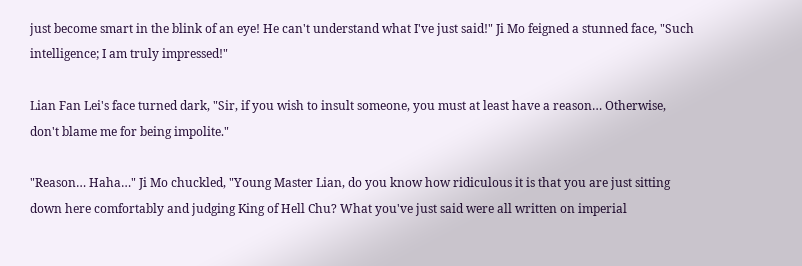just become smart in the blink of an eye! He can't understand what I've just said!" Ji Mo feigned a stunned face, "Such intelligence; I am truly impressed!"

Lian Fan Lei's face turned dark, "Sir, if you wish to insult someone, you must at least have a reason… Otherwise, don't blame me for being impolite."

"Reason… Haha…" Ji Mo chuckled, "Young Master Lian, do you know how ridiculous it is that you are just sitting down here comfortably and judging King of Hell Chu? What you've just said were all written on imperial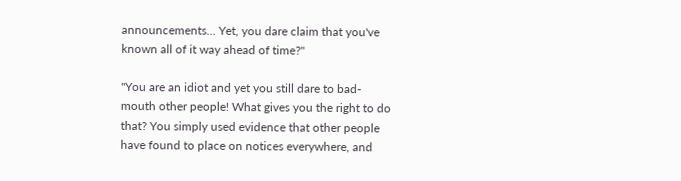announcements… Yet, you dare claim that you've known all of it way ahead of time?"

"You are an idiot and yet you still dare to bad-mouth other people! What gives you the right to do that? You simply used evidence that other people have found to place on notices everywhere, and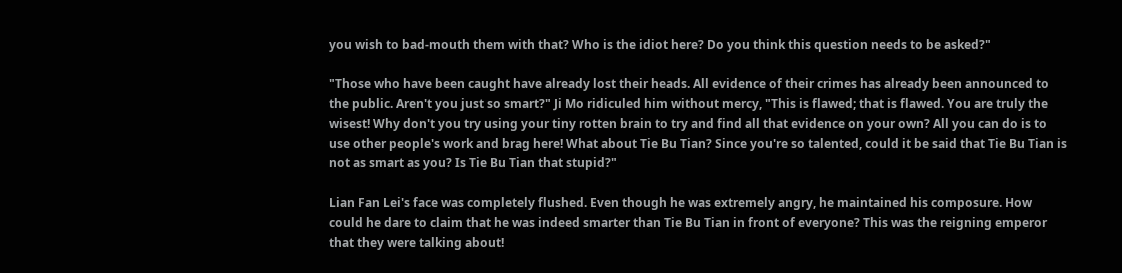you wish to bad-mouth them with that? Who is the idiot here? Do you think this question needs to be asked?"

"Those who have been caught have already lost their heads. All evidence of their crimes has already been announced to the public. Aren't you just so smart?" Ji Mo ridiculed him without mercy, "This is flawed; that is flawed. You are truly the wisest! Why don't you try using your tiny rotten brain to try and find all that evidence on your own? All you can do is to use other people's work and brag here! What about Tie Bu Tian? Since you're so talented, could it be said that Tie Bu Tian is not as smart as you? Is Tie Bu Tian that stupid?"

Lian Fan Lei's face was completely flushed. Even though he was extremely angry, he maintained his composure. How could he dare to claim that he was indeed smarter than Tie Bu Tian in front of everyone? This was the reigning emperor that they were talking about!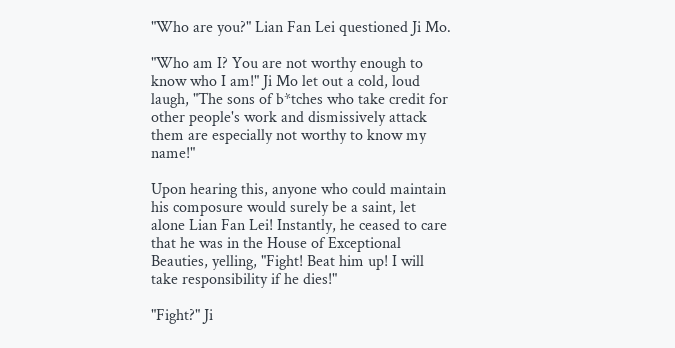"Who are you?" Lian Fan Lei questioned Ji Mo.

"Who am I? You are not worthy enough to know who I am!" Ji Mo let out a cold, loud laugh, "The sons of b*tches who take credit for other people's work and dismissively attack them are especially not worthy to know my name!"

Upon hearing this, anyone who could maintain his composure would surely be a saint, let alone Lian Fan Lei! Instantly, he ceased to care that he was in the House of Exceptional Beauties, yelling, "Fight! Beat him up! I will take responsibility if he dies!"

"Fight?" Ji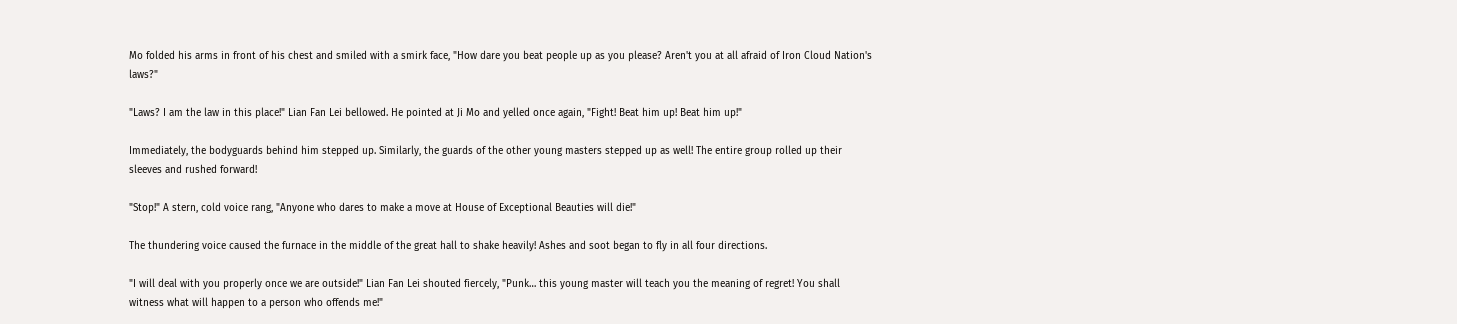Mo folded his arms in front of his chest and smiled with a smirk face, "How dare you beat people up as you please? Aren't you at all afraid of Iron Cloud Nation's laws?"

"Laws? I am the law in this place!" Lian Fan Lei bellowed. He pointed at Ji Mo and yelled once again, "Fight! Beat him up! Beat him up!"

Immediately, the bodyguards behind him stepped up. Similarly, the guards of the other young masters stepped up as well! The entire group rolled up their sleeves and rushed forward!

"Stop!" A stern, cold voice rang, "Anyone who dares to make a move at House of Exceptional Beauties will die!"

The thundering voice caused the furnace in the middle of the great hall to shake heavily! Ashes and soot began to fly in all four directions.

"I will deal with you properly once we are outside!" Lian Fan Lei shouted fiercely, "Punk… this young master will teach you the meaning of regret! You shall witness what will happen to a person who offends me!"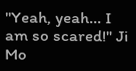"Yeah, yeah… I am so scared!" Ji Mo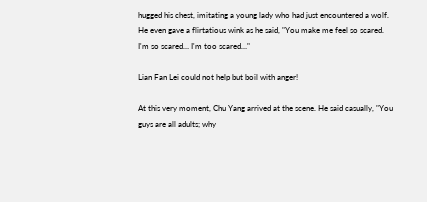hugged his chest, imitating a young lady who had just encountered a wolf. He even gave a flirtatious wink as he said, "You make me feel so scared. I'm so scared… I'm too scared…"

Lian Fan Lei could not help but boil with anger!

At this very moment, Chu Yang arrived at the scene. He said casually, "You guys are all adults; why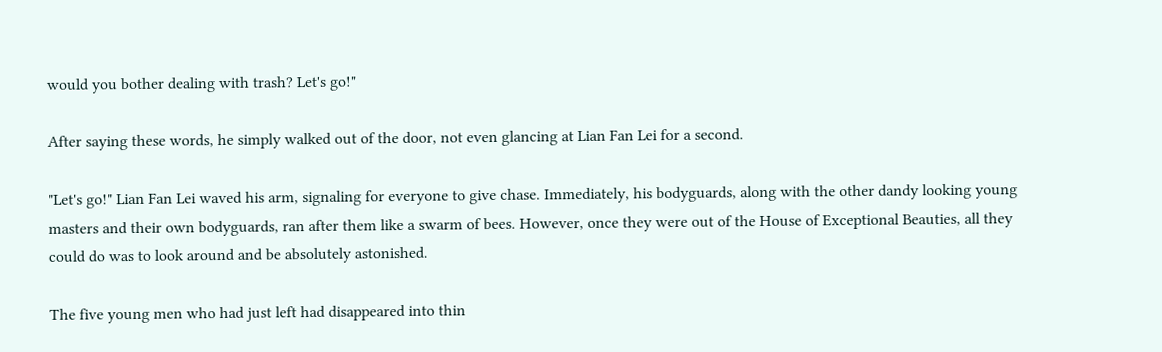would you bother dealing with trash? Let's go!"

After saying these words, he simply walked out of the door, not even glancing at Lian Fan Lei for a second.

"Let's go!" Lian Fan Lei waved his arm, signaling for everyone to give chase. Immediately, his bodyguards, along with the other dandy looking young masters and their own bodyguards, ran after them like a swarm of bees. However, once they were out of the House of Exceptional Beauties, all they could do was to look around and be absolutely astonished.

The five young men who had just left had disappeared into thin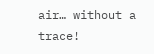air… without a trace!